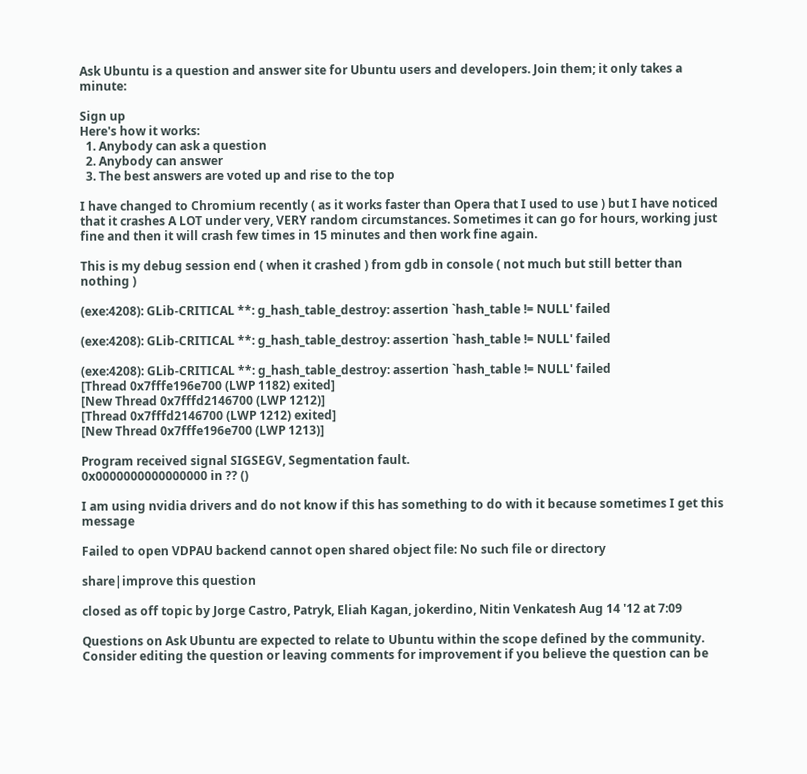Ask Ubuntu is a question and answer site for Ubuntu users and developers. Join them; it only takes a minute:

Sign up
Here's how it works:
  1. Anybody can ask a question
  2. Anybody can answer
  3. The best answers are voted up and rise to the top

I have changed to Chromium recently ( as it works faster than Opera that I used to use ) but I have noticed that it crashes A LOT under very, VERY random circumstances. Sometimes it can go for hours, working just fine and then it will crash few times in 15 minutes and then work fine again.

This is my debug session end ( when it crashed ) from gdb in console ( not much but still better than nothing )

(exe:4208): GLib-CRITICAL **: g_hash_table_destroy: assertion `hash_table != NULL' failed

(exe:4208): GLib-CRITICAL **: g_hash_table_destroy: assertion `hash_table != NULL' failed

(exe:4208): GLib-CRITICAL **: g_hash_table_destroy: assertion `hash_table != NULL' failed
[Thread 0x7fffe196e700 (LWP 1182) exited]
[New Thread 0x7fffd2146700 (LWP 1212)]
[Thread 0x7fffd2146700 (LWP 1212) exited]
[New Thread 0x7fffe196e700 (LWP 1213)]

Program received signal SIGSEGV, Segmentation fault.
0x0000000000000000 in ?? ()

I am using nvidia drivers and do not know if this has something to do with it because sometimes I get this message

Failed to open VDPAU backend cannot open shared object file: No such file or directory

share|improve this question

closed as off topic by Jorge Castro, Patryk, Eliah Kagan, jokerdino, Nitin Venkatesh Aug 14 '12 at 7:09

Questions on Ask Ubuntu are expected to relate to Ubuntu within the scope defined by the community. Consider editing the question or leaving comments for improvement if you believe the question can be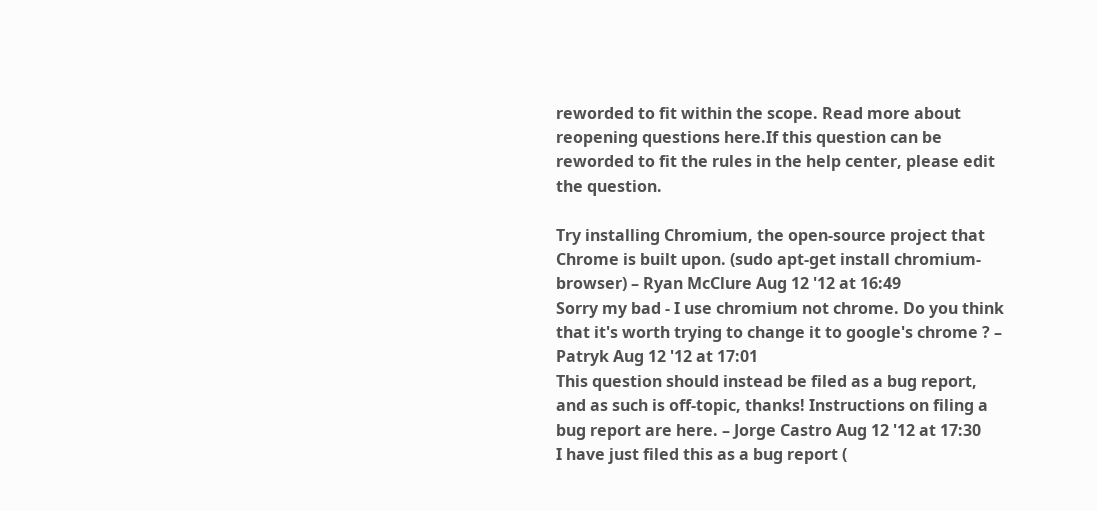reworded to fit within the scope. Read more about reopening questions here.If this question can be reworded to fit the rules in the help center, please edit the question.

Try installing Chromium, the open-source project that Chrome is built upon. (sudo apt-get install chromium-browser) – Ryan McClure Aug 12 '12 at 16:49
Sorry my bad - I use chromium not chrome. Do you think that it's worth trying to change it to google's chrome ? – Patryk Aug 12 '12 at 17:01
This question should instead be filed as a bug report, and as such is off-topic, thanks! Instructions on filing a bug report are here. – Jorge Castro Aug 12 '12 at 17:30
I have just filed this as a bug report (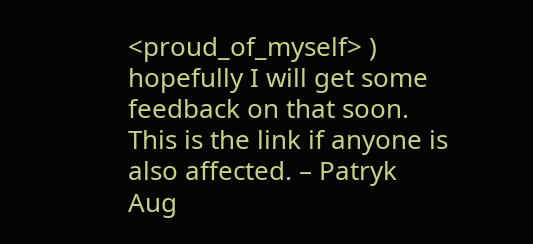<proud_of_myself> ) hopefully I will get some feedback on that soon. This is the link if anyone is also affected. – Patryk Aug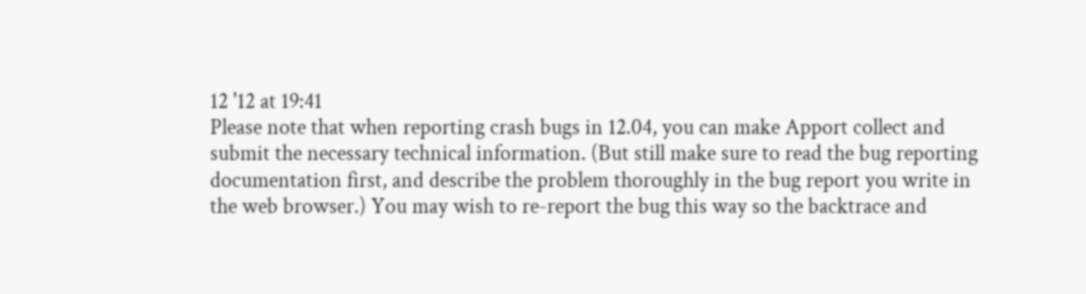12 '12 at 19:41
Please note that when reporting crash bugs in 12.04, you can make Apport collect and submit the necessary technical information. (But still make sure to read the bug reporting documentation first, and describe the problem thoroughly in the bug report you write in the web browser.) You may wish to re-report the bug this way so the backtrace and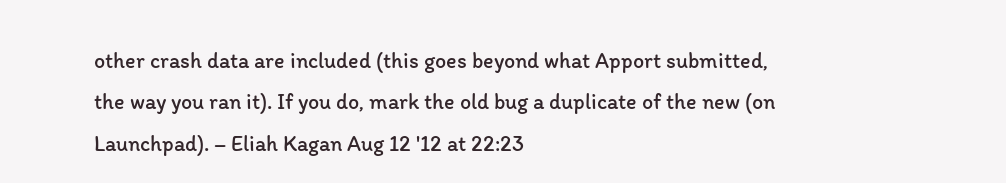other crash data are included (this goes beyond what Apport submitted, the way you ran it). If you do, mark the old bug a duplicate of the new (on Launchpad). – Eliah Kagan Aug 12 '12 at 22:23